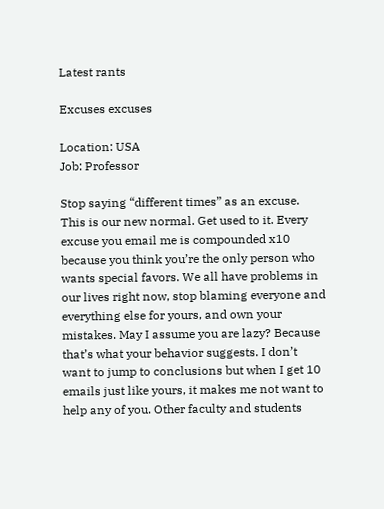Latest rants

Excuses excuses

Location: USA
Job: Professor

Stop saying “different times” as an excuse. This is our new normal. Get used to it. Every excuse you email me is compounded x10 because you think you’re the only person who wants special favors. We all have problems in our lives right now, stop blaming everyone and everything else for yours, and own your mistakes. May I assume you are lazy? Because that’s what your behavior suggests. I don’t want to jump to conclusions but when I get 10 emails just like yours, it makes me not want to help any of you. Other faculty and students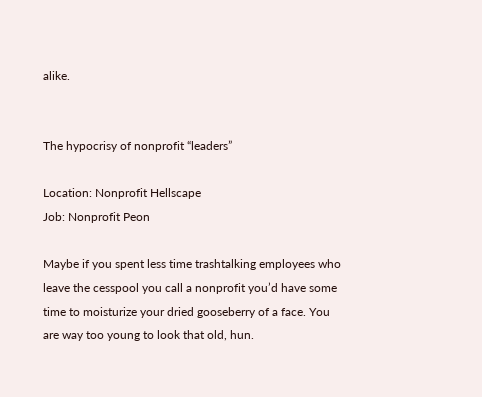alike.


The hypocrisy of nonprofit “leaders”

Location: Nonprofit Hellscape
Job: Nonprofit Peon

Maybe if you spent less time trashtalking employees who leave the cesspool you call a nonprofit you’d have some time to moisturize your dried gooseberry of a face. You are way too young to look that old, hun.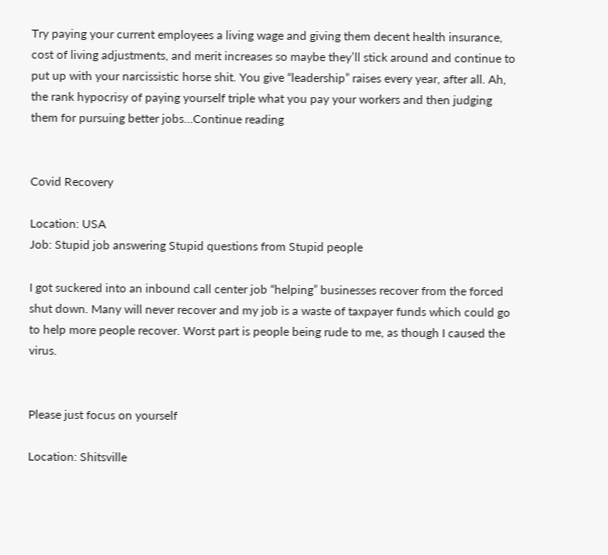Try paying your current employees a living wage and giving them decent health insurance, cost of living adjustments, and merit increases so maybe they’ll stick around and continue to put up with your narcissistic horse shit. You give “leadership” raises every year, after all. Ah, the rank hypocrisy of paying yourself triple what you pay your workers and then judging them for pursuing better jobs…Continue reading


Covid Recovery

Location: USA
Job: Stupid job answering Stupid questions from Stupid people

I got suckered into an inbound call center job “helping” businesses recover from the forced shut down. Many will never recover and my job is a waste of taxpayer funds which could go to help more people recover. Worst part is people being rude to me, as though I caused the virus.


Please just focus on yourself

Location: Shitsville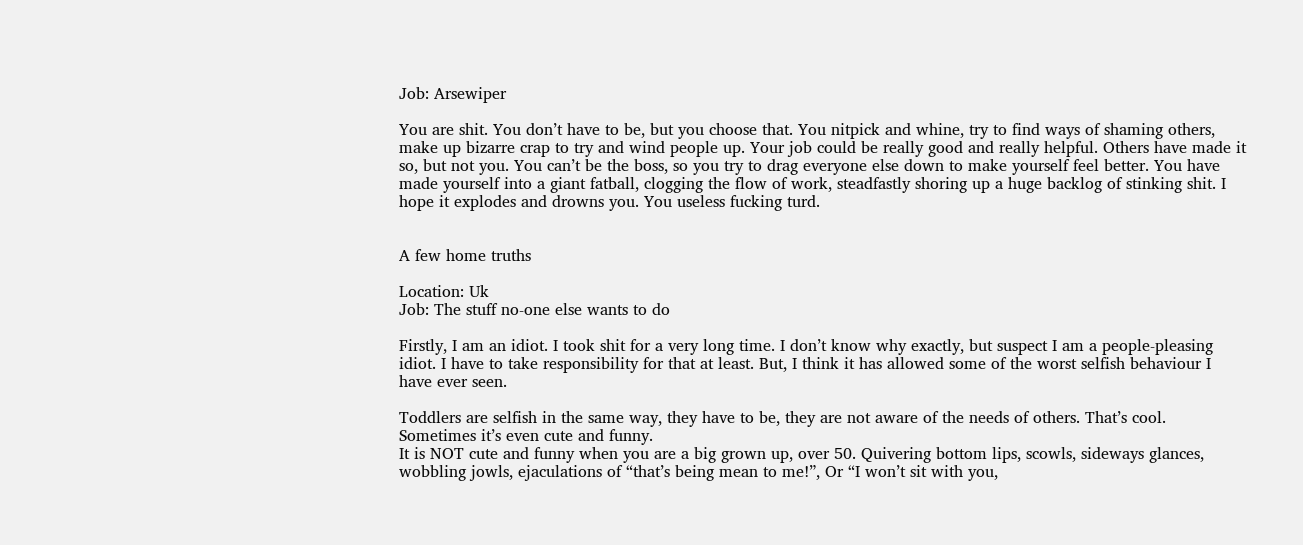Job: Arsewiper

You are shit. You don’t have to be, but you choose that. You nitpick and whine, try to find ways of shaming others, make up bizarre crap to try and wind people up. Your job could be really good and really helpful. Others have made it so, but not you. You can’t be the boss, so you try to drag everyone else down to make yourself feel better. You have made yourself into a giant fatball, clogging the flow of work, steadfastly shoring up a huge backlog of stinking shit. I hope it explodes and drowns you. You useless fucking turd.


A few home truths

Location: Uk
Job: The stuff no-one else wants to do

Firstly, I am an idiot. I took shit for a very long time. I don’t know why exactly, but suspect I am a people-pleasing idiot. I have to take responsibility for that at least. But, I think it has allowed some of the worst selfish behaviour I have ever seen.

Toddlers are selfish in the same way, they have to be, they are not aware of the needs of others. That’s cool. Sometimes it’s even cute and funny.
It is NOT cute and funny when you are a big grown up, over 50. Quivering bottom lips, scowls, sideways glances, wobbling jowls, ejaculations of “that’s being mean to me!”, Or “I won’t sit with you,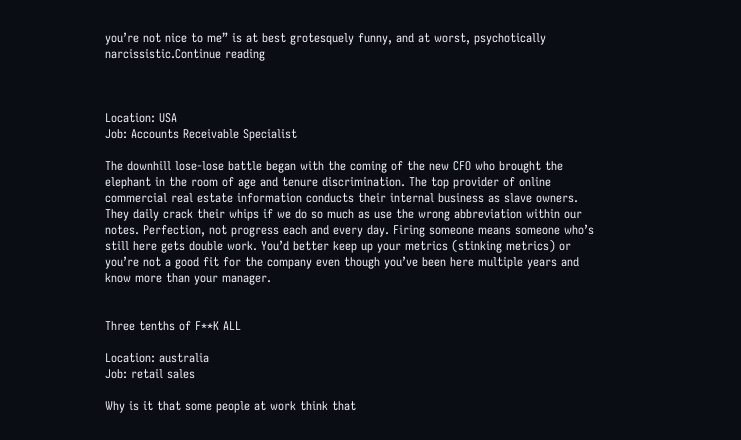you’re not nice to me” is at best grotesquely funny, and at worst, psychotically narcissistic.Continue reading



Location: USA
Job: Accounts Receivable Specialist

The downhill lose-lose battle began with the coming of the new CFO who brought the elephant in the room of age and tenure discrimination. The top provider of online commercial real estate information conducts their internal business as slave owners. They daily crack their whips if we do so much as use the wrong abbreviation within our notes. Perfection, not progress each and every day. Firing someone means someone who’s still here gets double work. You’d better keep up your metrics (stinking metrics) or you’re not a good fit for the company even though you’ve been here multiple years and know more than your manager.


Three tenths of F**K ALL

Location: australia
Job: retail sales

Why is it that some people at work think that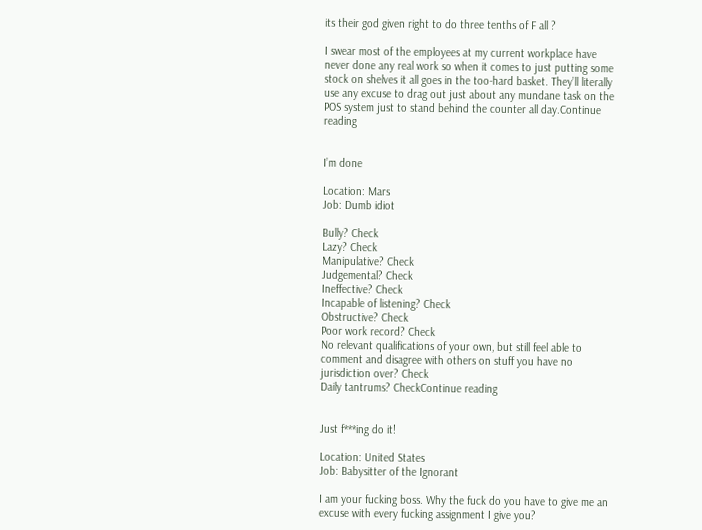its their god given right to do three tenths of F all ?

I swear most of the employees at my current workplace have never done any real work so when it comes to just putting some stock on shelves it all goes in the too-hard basket. They’ll literally use any excuse to drag out just about any mundane task on the POS system just to stand behind the counter all day.Continue reading


I’m done

Location: Mars
Job: Dumb idiot

Bully? Check
Lazy? Check
Manipulative? Check
Judgemental? Check
Ineffective? Check
Incapable of listening? Check
Obstructive? Check
Poor work record? Check
No relevant qualifications of your own, but still feel able to comment and disagree with others on stuff you have no jurisdiction over? Check
Daily tantrums? CheckContinue reading


Just f***ing do it!

Location: United States
Job: Babysitter of the Ignorant

I am your fucking boss. Why the fuck do you have to give me an excuse with every fucking assignment I give you?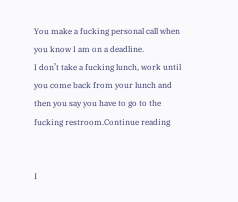You make a fucking personal call when you know I am on a deadline.
I don’t take a fucking lunch, work until you come back from your lunch and then you say you have to go to the fucking restroom.Continue reading


I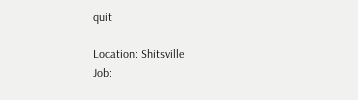quit

Location: Shitsville
Job: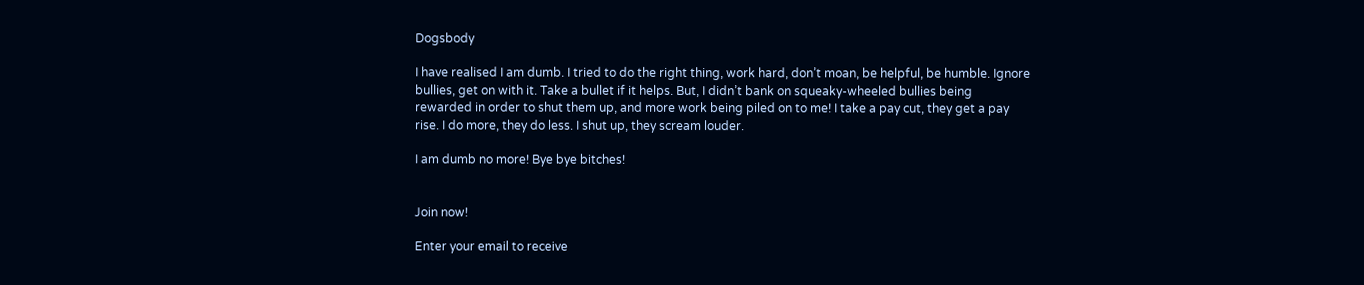Dogsbody

I have realised I am dumb. I tried to do the right thing, work hard, don’t moan, be helpful, be humble. Ignore bullies, get on with it. Take a bullet if it helps. But, I didn’t bank on squeaky-wheeled bullies being rewarded in order to shut them up, and more work being piled on to me! I take a pay cut, they get a pay rise. I do more, they do less. I shut up, they scream louder.

I am dumb no more! Bye bye bitches!


Join now!

Enter your email to receive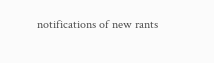notifications of new rants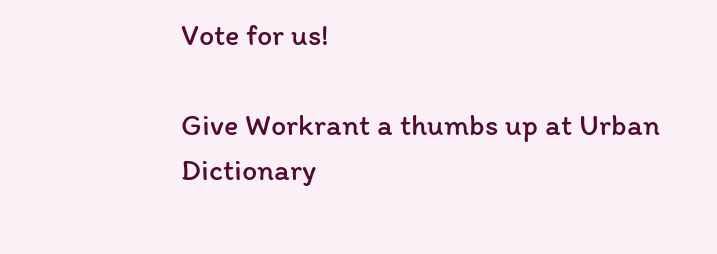Vote for us!

Give Workrant a thumbs up at Urban Dictionary